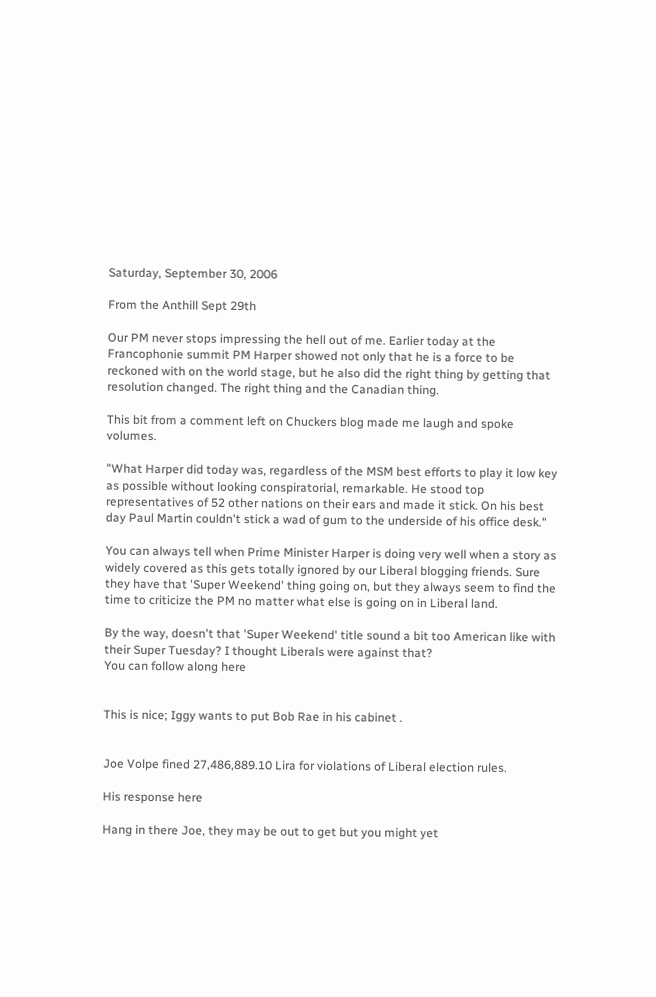Saturday, September 30, 2006

From the Anthill Sept 29th

Our PM never stops impressing the hell out of me. Earlier today at the Francophonie summit PM Harper showed not only that he is a force to be reckoned with on the world stage, but he also did the right thing by getting that resolution changed. The right thing and the Canadian thing.

This bit from a comment left on Chuckers blog made me laugh and spoke volumes.

"What Harper did today was, regardless of the MSM best efforts to play it low key as possible without looking conspiratorial, remarkable. He stood top representatives of 52 other nations on their ears and made it stick. On his best day Paul Martin couldn't stick a wad of gum to the underside of his office desk."

You can always tell when Prime Minister Harper is doing very well when a story as widely covered as this gets totally ignored by our Liberal blogging friends. Sure they have that 'Super Weekend' thing going on, but they always seem to find the time to criticize the PM no matter what else is going on in Liberal land.

By the way, doesn't that 'Super Weekend' title sound a bit too American like with their Super Tuesday? I thought Liberals were against that?
You can follow along here


This is nice; Iggy wants to put Bob Rae in his cabinet .


Joe Volpe fined 27,486,889.10 Lira for violations of Liberal election rules.

His response here

Hang in there Joe, they may be out to get but you might yet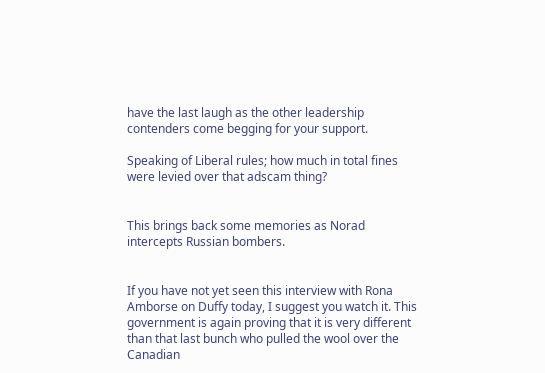have the last laugh as the other leadership contenders come begging for your support.

Speaking of Liberal rules; how much in total fines were levied over that adscam thing?


This brings back some memories as Norad intercepts Russian bombers.


If you have not yet seen this interview with Rona Amborse on Duffy today, I suggest you watch it. This government is again proving that it is very different than that last bunch who pulled the wool over the Canadian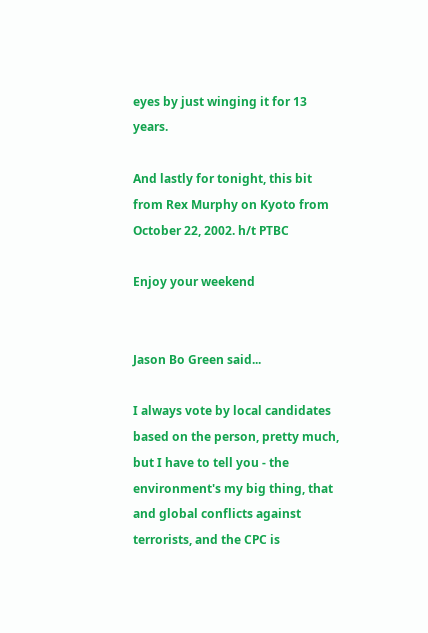eyes by just winging it for 13 years.

And lastly for tonight, this bit from Rex Murphy on Kyoto from October 22, 2002. h/t PTBC

Enjoy your weekend


Jason Bo Green said...

I always vote by local candidates based on the person, pretty much, but I have to tell you - the environment's my big thing, that and global conflicts against terrorists, and the CPC is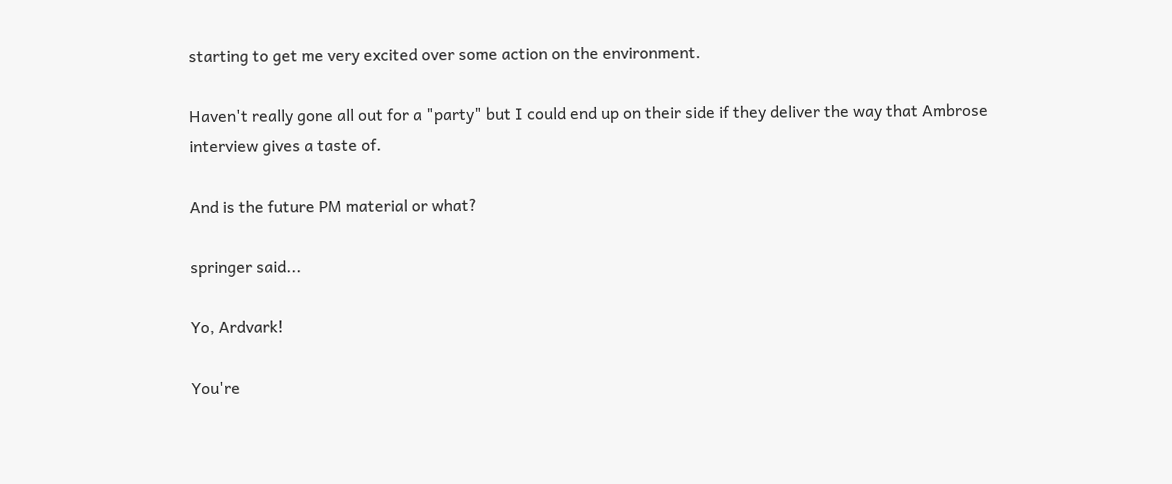starting to get me very excited over some action on the environment.

Haven't really gone all out for a "party" but I could end up on their side if they deliver the way that Ambrose interview gives a taste of.

And is the future PM material or what?

springer said...

Yo, Ardvark!

You're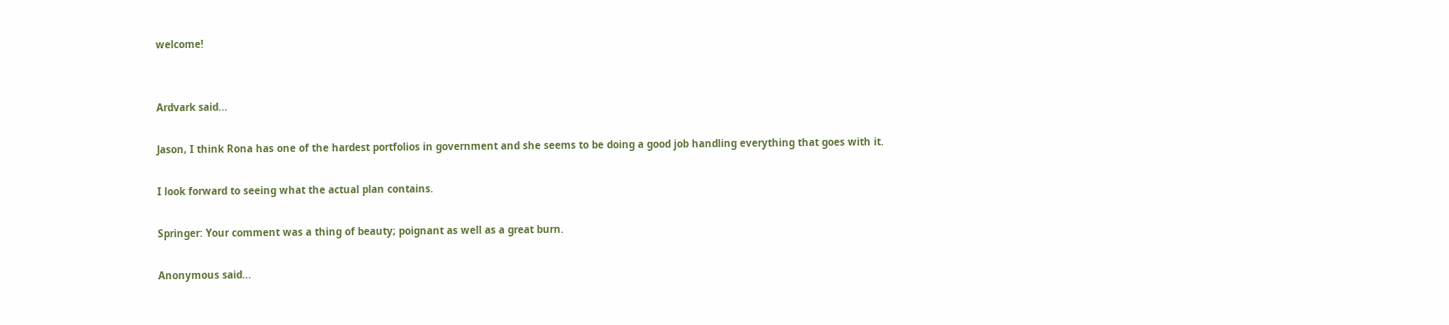welcome!


Ardvark said...

Jason, I think Rona has one of the hardest portfolios in government and she seems to be doing a good job handling everything that goes with it.

I look forward to seeing what the actual plan contains.

Springer: Your comment was a thing of beauty; poignant as well as a great burn.

Anonymous said...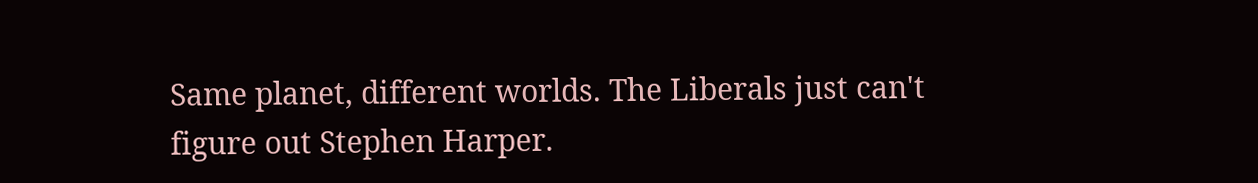Same planet, different worlds. The Liberals just can't figure out Stephen Harper.